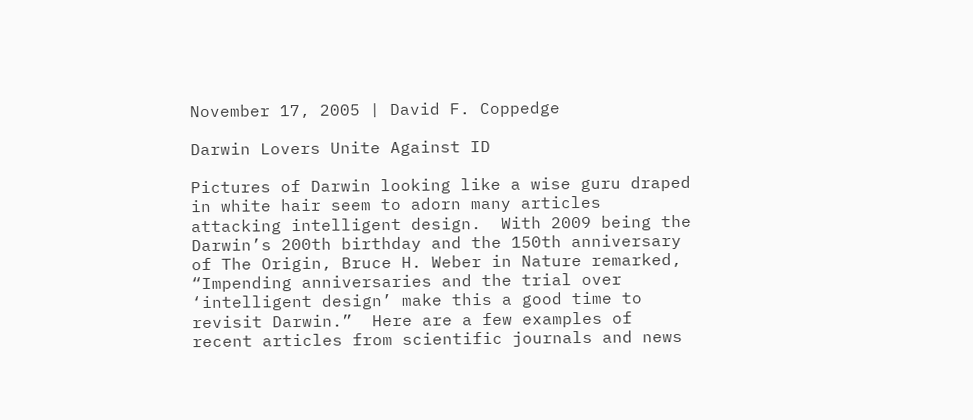November 17, 2005 | David F. Coppedge

Darwin Lovers Unite Against ID

Pictures of Darwin looking like a wise guru draped in white hair seem to adorn many articles attacking intelligent design.  With 2009 being the Darwin’s 200th birthday and the 150th anniversary of The Origin, Bruce H. Weber in Nature remarked, “Impending anniversaries and the trial over ‘intelligent design’ make this a good time to revisit Darwin.”  Here are a few examples of recent articles from scientific journals and news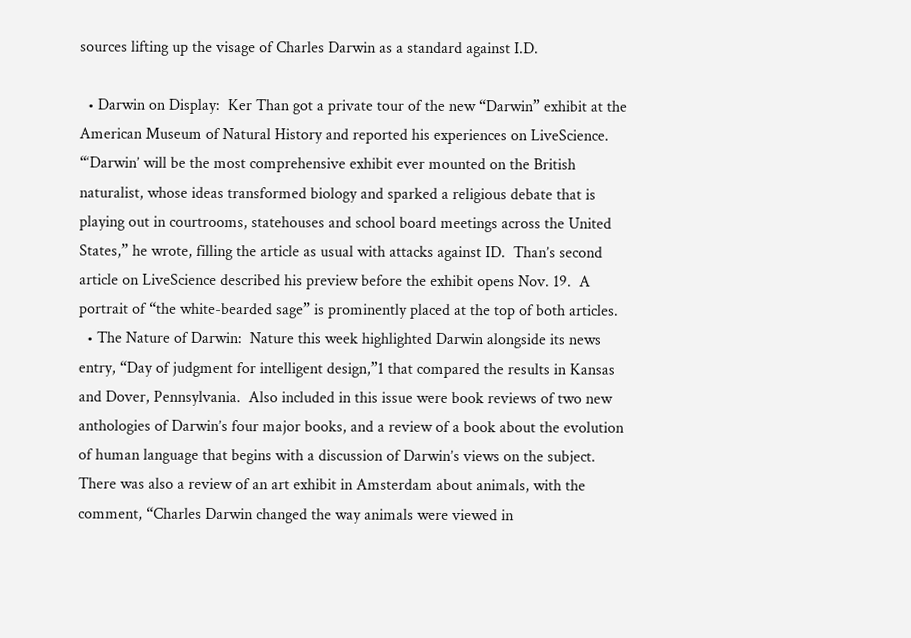sources lifting up the visage of Charles Darwin as a standard against I.D.

  • Darwin on Display:  Ker Than got a private tour of the new “Darwin” exhibit at the American Museum of Natural History and reported his experiences on LiveScience.  “‘Darwin’ will be the most comprehensive exhibit ever mounted on the British naturalist, whose ideas transformed biology and sparked a religious debate that is playing out in courtrooms, statehouses and school board meetings across the United States,” he wrote, filling the article as usual with attacks against ID.  Than’s second article on LiveScience described his preview before the exhibit opens Nov. 19.  A portrait of “the white-bearded sage” is prominently placed at the top of both articles.
  • The Nature of Darwin:  Nature this week highlighted Darwin alongside its news entry, “Day of judgment for intelligent design,”1 that compared the results in Kansas and Dover, Pennsylvania.  Also included in this issue were book reviews of two new anthologies of Darwin’s four major books, and a review of a book about the evolution of human language that begins with a discussion of Darwin’s views on the subject.  There was also a review of an art exhibit in Amsterdam about animals, with the comment, “Charles Darwin changed the way animals were viewed in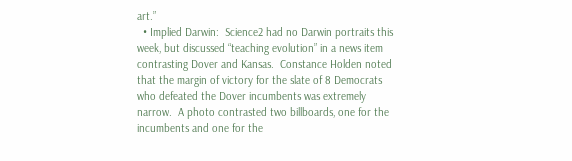art.”
  • Implied Darwin:  Science2 had no Darwin portraits this week, but discussed “teaching evolution” in a news item contrasting Dover and Kansas.  Constance Holden noted that the margin of victory for the slate of 8 Democrats who defeated the Dover incumbents was extremely narrow.  A photo contrasted two billboards, one for the incumbents and one for the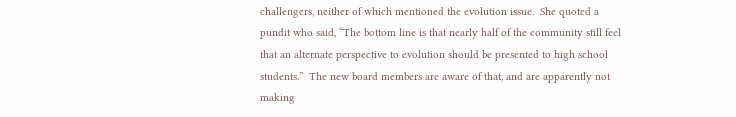challengers, neither of which mentioned the evolution issue.  She quoted a pundit who said, “The bottom line is that nearly half of the community still feel that an alternate perspective to evolution should be presented to high school students.”  The new board members are aware of that, and are apparently not making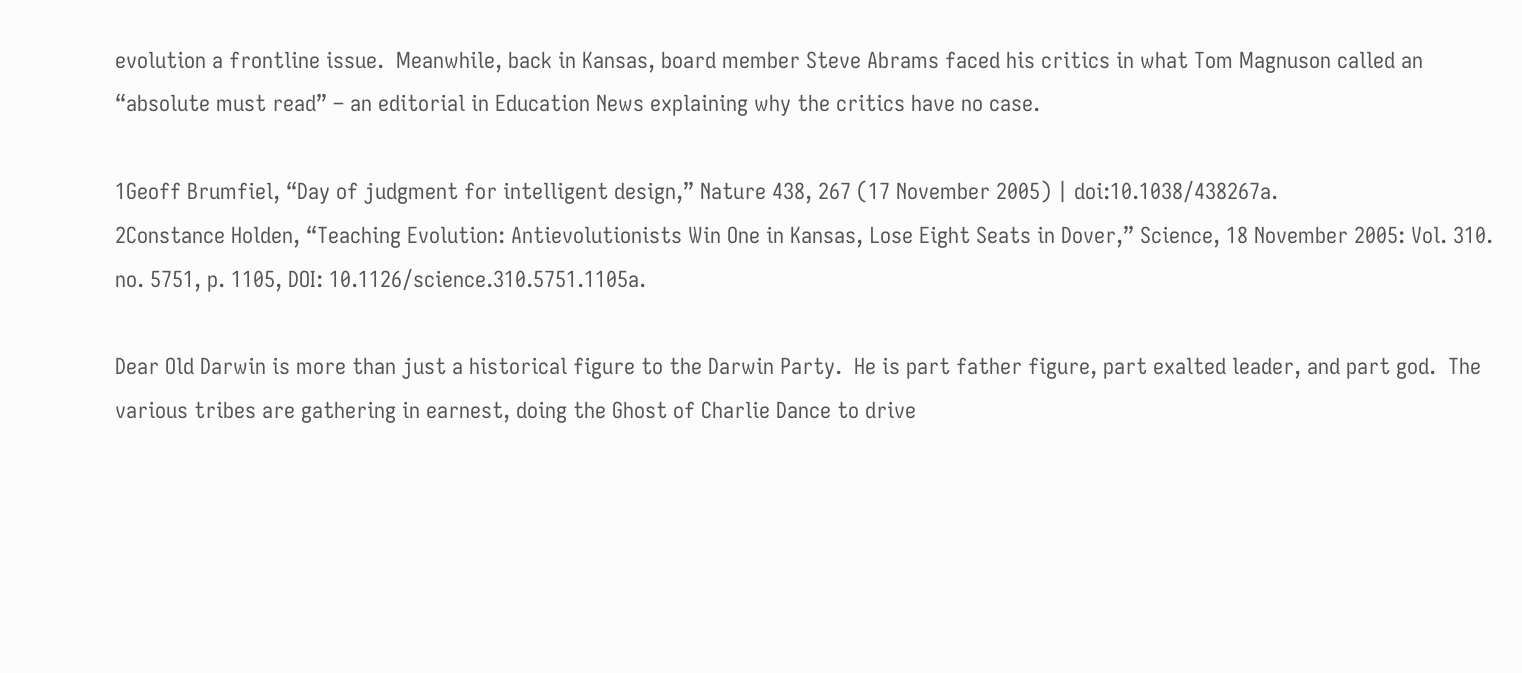evolution a frontline issue.  Meanwhile, back in Kansas, board member Steve Abrams faced his critics in what Tom Magnuson called an “absolute must read” – an editorial in Education News explaining why the critics have no case.

1Geoff Brumfiel, “Day of judgment for intelligent design,” Nature 438, 267 (17 November 2005) | doi:10.1038/438267a.
2Constance Holden, “Teaching Evolution: Antievolutionists Win One in Kansas, Lose Eight Seats in Dover,” Science, 18 November 2005: Vol. 310. no. 5751, p. 1105, DOI: 10.1126/science.310.5751.1105a.

Dear Old Darwin is more than just a historical figure to the Darwin Party.  He is part father figure, part exalted leader, and part god.  The various tribes are gathering in earnest, doing the Ghost of Charlie Dance to drive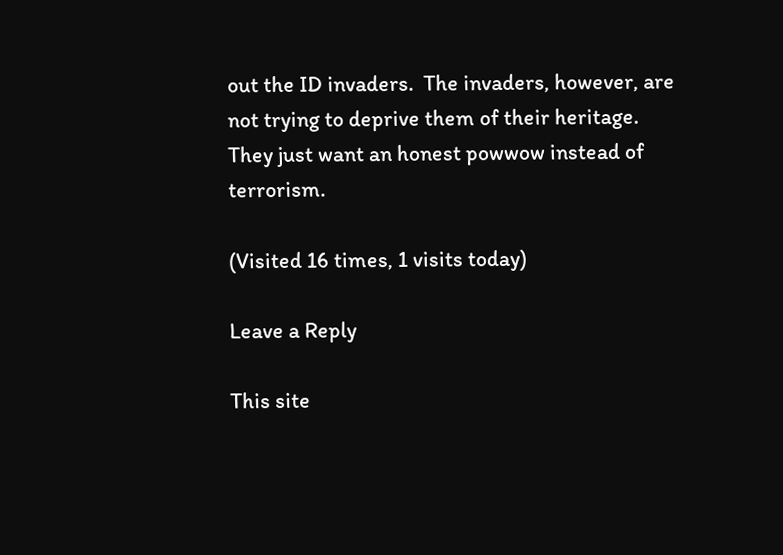out the ID invaders.  The invaders, however, are not trying to deprive them of their heritage.  They just want an honest powwow instead of terrorism.

(Visited 16 times, 1 visits today)

Leave a Reply

This site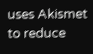uses Akismet to reduce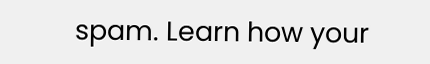spam. Learn how your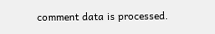comment data is processed.